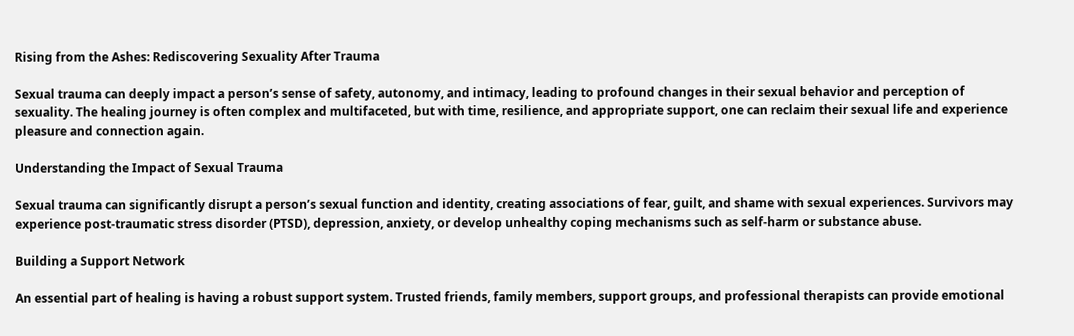Rising from the Ashes: Rediscovering Sexuality After Trauma

Sexual trauma can deeply impact a person’s sense of safety, autonomy, and intimacy, leading to profound changes in their sexual behavior and perception of sexuality. The healing journey is often complex and multifaceted, but with time, resilience, and appropriate support, one can reclaim their sexual life and experience pleasure and connection again.

Understanding the Impact of Sexual Trauma

Sexual trauma can significantly disrupt a person’s sexual function and identity, creating associations of fear, guilt, and shame with sexual experiences. Survivors may experience post-traumatic stress disorder (PTSD), depression, anxiety, or develop unhealthy coping mechanisms such as self-harm or substance abuse.

Building a Support Network

An essential part of healing is having a robust support system. Trusted friends, family members, support groups, and professional therapists can provide emotional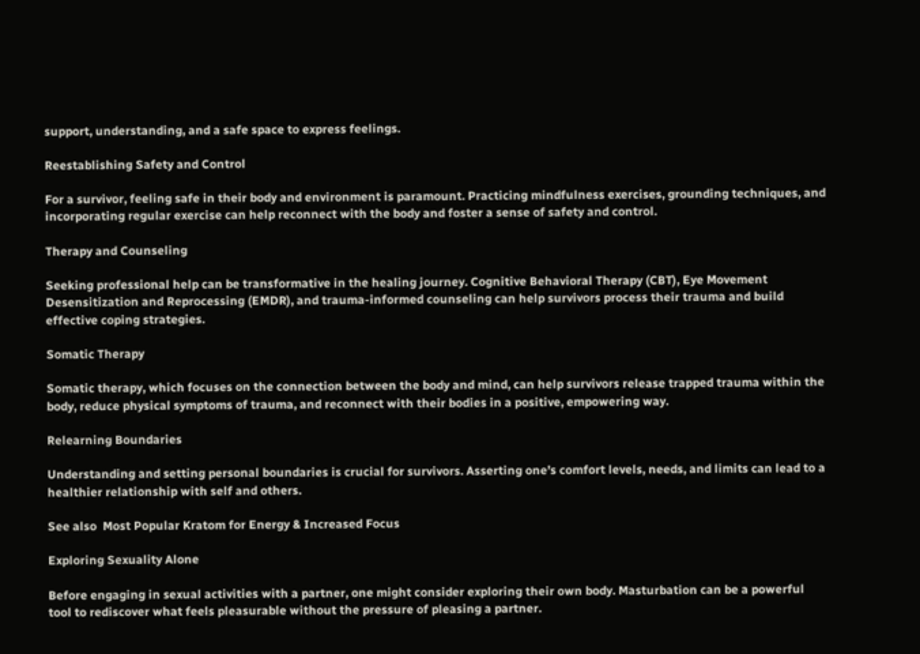support, understanding, and a safe space to express feelings.

Reestablishing Safety and Control

For a survivor, feeling safe in their body and environment is paramount. Practicing mindfulness exercises, grounding techniques, and incorporating regular exercise can help reconnect with the body and foster a sense of safety and control.

Therapy and Counseling

Seeking professional help can be transformative in the healing journey. Cognitive Behavioral Therapy (CBT), Eye Movement Desensitization and Reprocessing (EMDR), and trauma-informed counseling can help survivors process their trauma and build effective coping strategies.

Somatic Therapy

Somatic therapy, which focuses on the connection between the body and mind, can help survivors release trapped trauma within the body, reduce physical symptoms of trauma, and reconnect with their bodies in a positive, empowering way.

Relearning Boundaries

Understanding and setting personal boundaries is crucial for survivors. Asserting one’s comfort levels, needs, and limits can lead to a healthier relationship with self and others.

See also  Most Popular Kratom for Energy & Increased Focus

Exploring Sexuality Alone

Before engaging in sexual activities with a partner, one might consider exploring their own body. Masturbation can be a powerful tool to rediscover what feels pleasurable without the pressure of pleasing a partner.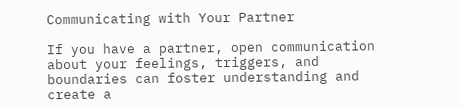Communicating with Your Partner

If you have a partner, open communication about your feelings, triggers, and boundaries can foster understanding and create a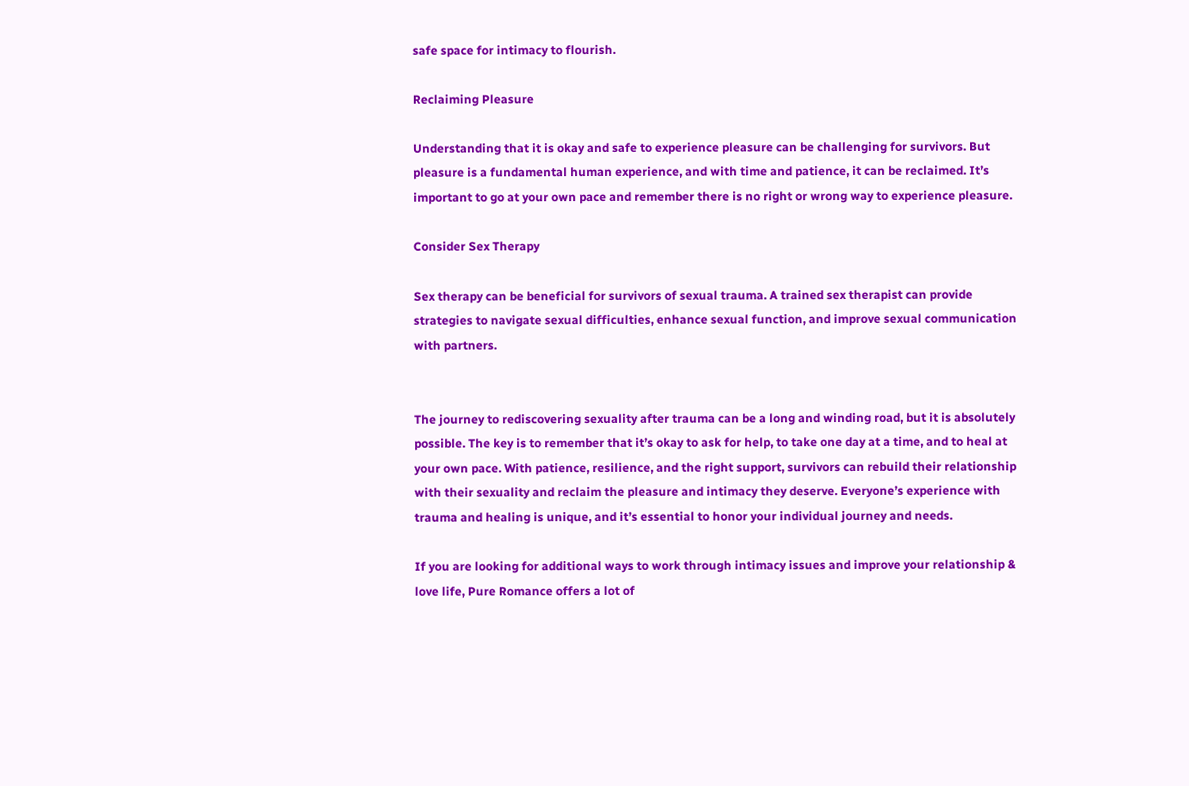safe space for intimacy to flourish.

Reclaiming Pleasure

Understanding that it is okay and safe to experience pleasure can be challenging for survivors. But pleasure is a fundamental human experience, and with time and patience, it can be reclaimed. It’s important to go at your own pace and remember there is no right or wrong way to experience pleasure.

Consider Sex Therapy

Sex therapy can be beneficial for survivors of sexual trauma. A trained sex therapist can provide strategies to navigate sexual difficulties, enhance sexual function, and improve sexual communication with partners.


The journey to rediscovering sexuality after trauma can be a long and winding road, but it is absolutely possible. The key is to remember that it’s okay to ask for help, to take one day at a time, and to heal at your own pace. With patience, resilience, and the right support, survivors can rebuild their relationship with their sexuality and reclaim the pleasure and intimacy they deserve. Everyone’s experience with trauma and healing is unique, and it’s essential to honor your individual journey and needs.

If you are looking for additional ways to work through intimacy issues and improve your relationship & love life, Pure Romance offers a lot of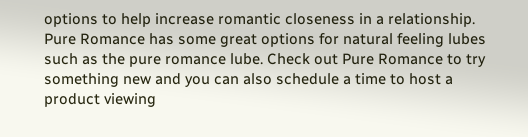options to help increase romantic closeness in a relationship.  Pure Romance has some great options for natural feeling lubes such as the pure romance lube. Check out Pure Romance to try something new and you can also schedule a time to host a product viewing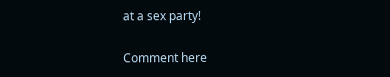at a sex party!

Comment here